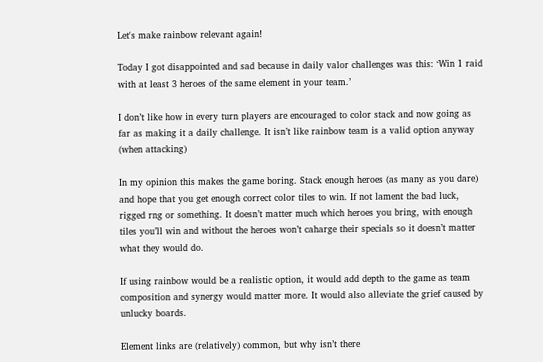Let's make rainbow relevant again!

Today I got disappointed and sad because in daily valor challenges was this: ‘Win 1 raid with at least 3 heroes of the same element in your team.’

I don’t like how in every turn players are encouraged to color stack and now going as far as making it a daily challenge. It isn’t like rainbow team is a valid option anyway (when attacking)

In my opinion this makes the game boring. Stack enough heroes (as many as you dare) and hope that you get enough correct color tiles to win. If not lament the bad luck, rigged rng or something. It doesn’t matter much which heroes you bring, with enough tiles you’ll win and without the heroes won’t caharge their specials so it doesn’t matter what they would do.

If using rainbow would be a realistic option, it would add depth to the game as team composition and synergy would matter more. It would also alleviate the grief caused by unlucky boards.

Element links are (relatively) common, but why isn’t there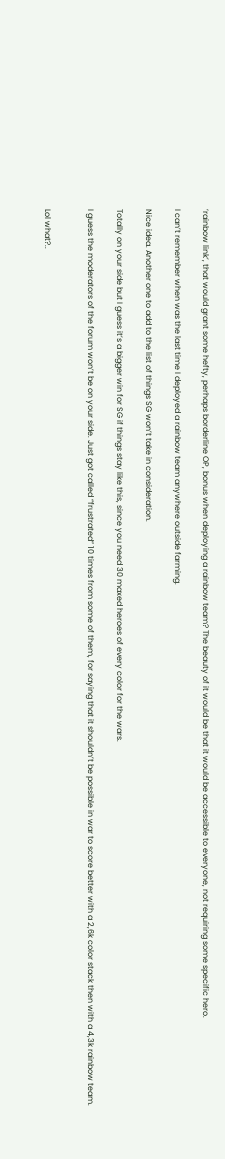‘rainbow link’, that would grant some hefty, perhaps borderline OP, bonus when deploying a rainbow team? The beauty of it would be that it would be accessible to everyone, not requiring some specific hero.

I can’t remember when was the last time I deployed a rainbow team anywhere outside farming.

Nice idea. Another one to add to the list of things SG won’t take in consideration.

Totally on your side but I guess it’s a bigger win for SG if things stay like this, since you need 30 maxed heroes of every color for the wars.

I guess the moderators of the forum won’t be on your side. Just got called “frustrated” 10 times from some of them, for saying that it shouldn’t be possible in war to score better with a 2,6k color stack then with a 4,3k rainbow team.


Lol what?..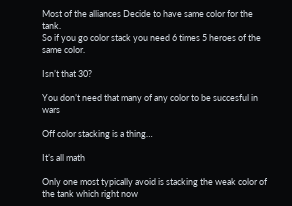Most of the alliances Decide to have same color for the tank.
So if you go color stack you need 6 times 5 heroes of the same color.

Isn’t that 30?

You don’t need that many of any color to be succesful in wars

Off color stacking is a thing…

It’s all math

Only one most typically avoid is stacking the weak color of the tank which right now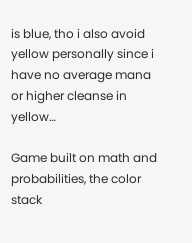is blue, tho i also avoid yellow personally since i have no average mana or higher cleanse in yellow…

Game built on math and probabilities, the color stack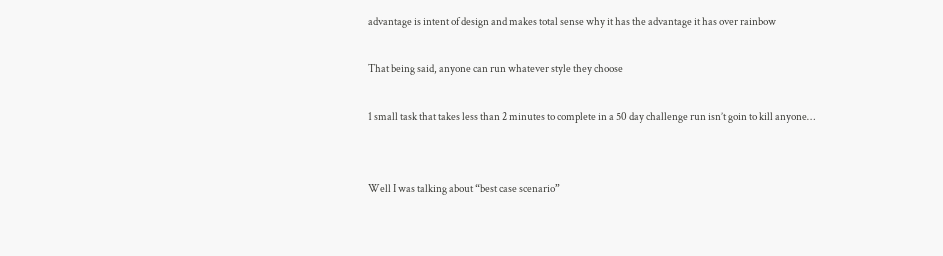advantage is intent of design and makes total sense why it has the advantage it has over rainbow

That being said, anyone can run whatever style they choose

1 small task that takes less than 2 minutes to complete in a 50 day challenge run isn’t goin to kill anyone…


Well I was talking about “best case scenario”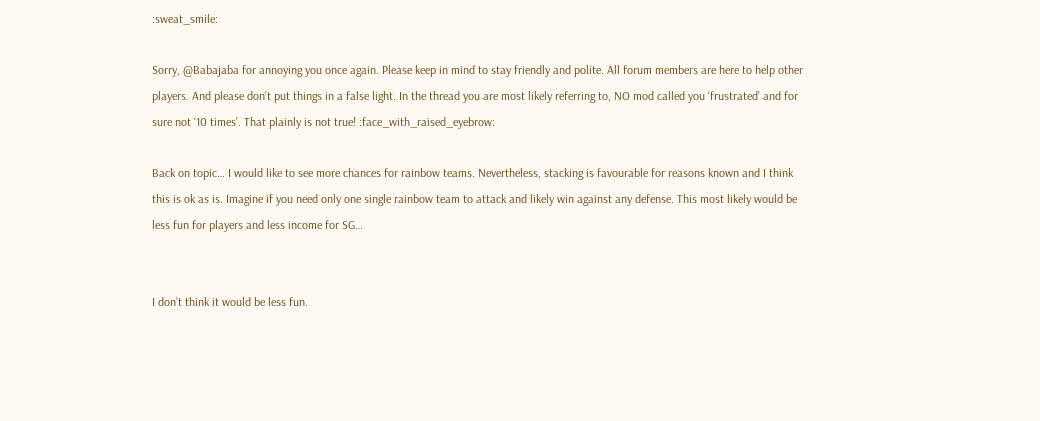:sweat_smile:

Sorry, @Babajaba for annoying you once again. Please keep in mind to stay friendly and polite. All forum members are here to help other players. And please don’t put things in a false light. In the thread you are most likely referring to, NO mod called you ‘frustrated’ and for sure not ‘10 times’. That plainly is not true! :face_with_raised_eyebrow:

Back on topic… I would like to see more chances for rainbow teams. Nevertheless, stacking is favourable for reasons known and I think this is ok as is. Imagine if you need only one single rainbow team to attack and likely win against any defense. This most likely would be less fun for players and less income for SG…


I don’t think it would be less fun.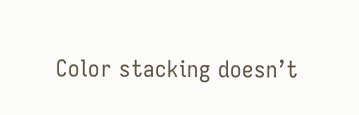Color stacking doesn’t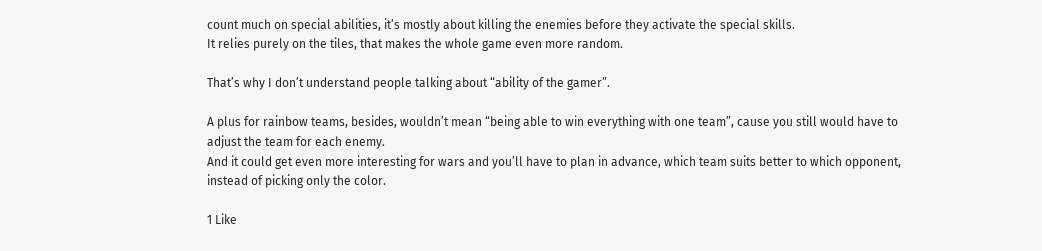count much on special abilities, it’s mostly about killing the enemies before they activate the special skills.
It relies purely on the tiles, that makes the whole game even more random.

That’s why I don’t understand people talking about “ability of the gamer”.

A plus for rainbow teams, besides, wouldn’t mean “being able to win everything with one team”, cause you still would have to adjust the team for each enemy.
And it could get even more interesting for wars and you’ll have to plan in advance, which team suits better to which opponent, instead of picking only the color.

1 Like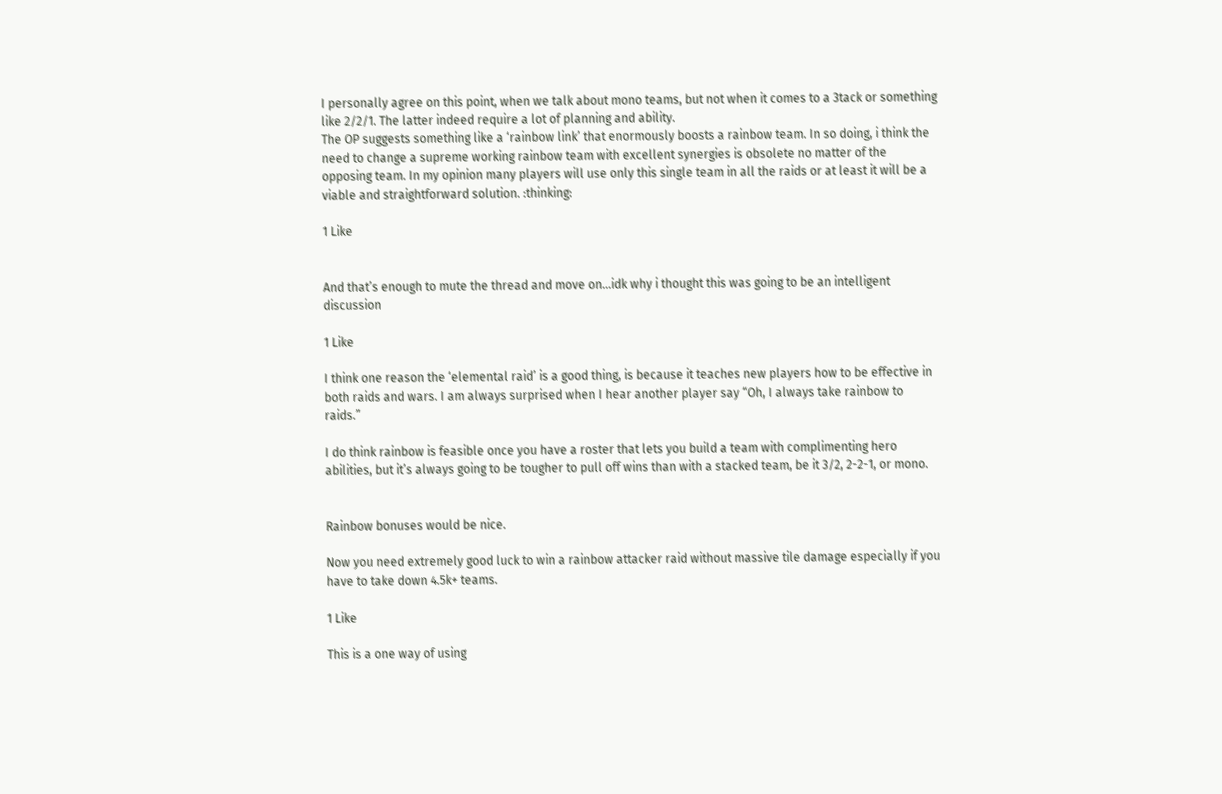I personally agree on this point, when we talk about mono teams, but not when it comes to a 3tack or something like 2/2/1. The latter indeed require a lot of planning and ability.
The OP suggests something like a ‘rainbow link’ that enormously boosts a rainbow team. In so doing, i think the need to change a supreme working rainbow team with excellent synergies is obsolete no matter of the opposing team. In my opinion many players will use only this single team in all the raids or at least it will be a viable and straightforward solution. :thinking:

1 Like


And that’s enough to mute the thread and move on…idk why i thought this was going to be an intelligent discussion

1 Like

I think one reason the ‘elemental raid’ is a good thing, is because it teaches new players how to be effective in both raids and wars. I am always surprised when I hear another player say “Oh, I always take rainbow to raids.”

I do think rainbow is feasible once you have a roster that lets you build a team with complimenting hero abilities, but it’s always going to be tougher to pull off wins than with a stacked team, be it 3/2, 2-2-1, or mono.


Rainbow bonuses would be nice.

Now you need extremely good luck to win a rainbow attacker raid without massive tile damage especially if you have to take down 4.5k+ teams.

1 Like

This is a one way of using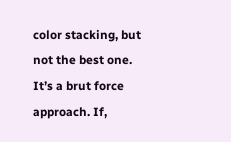color stacking, but not the best one. It’s a brut force approach. If,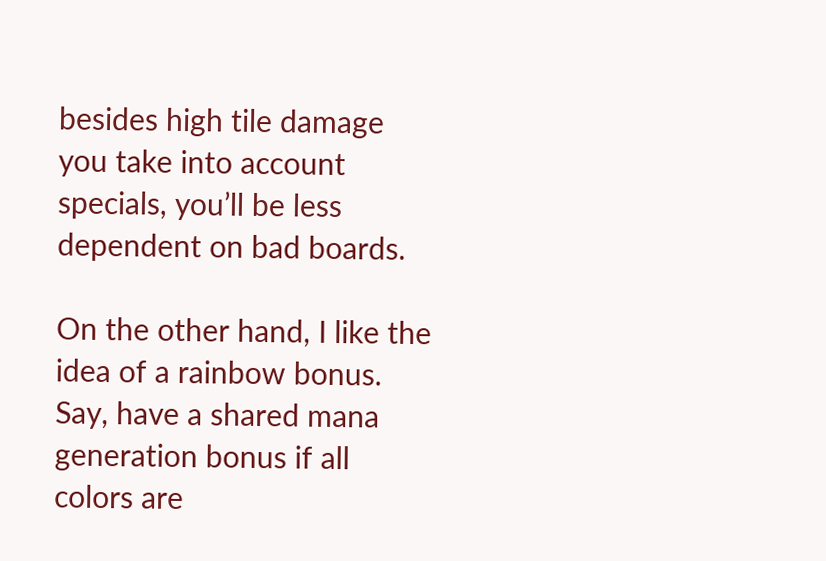besides high tile damage you take into account specials, you’ll be less dependent on bad boards.

On the other hand, I like the idea of a rainbow bonus. Say, have a shared mana generation bonus if all colors are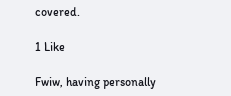covered.

1 Like

Fwiw, having personally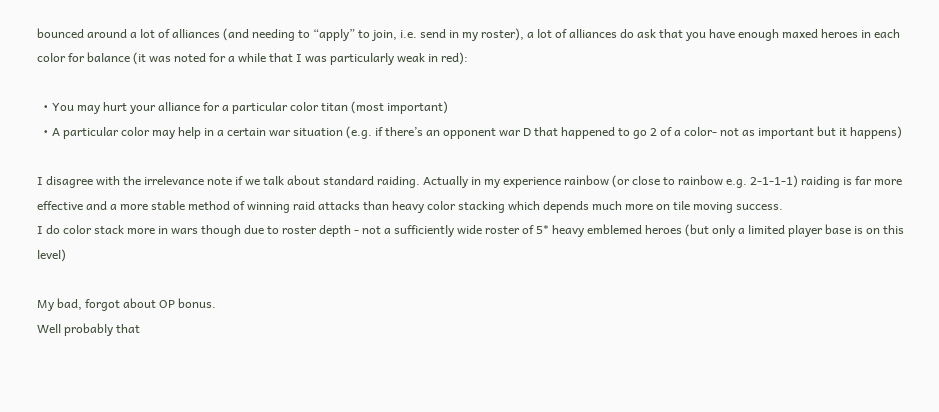bounced around a lot of alliances (and needing to “apply” to join, i.e. send in my roster), a lot of alliances do ask that you have enough maxed heroes in each color for balance (it was noted for a while that I was particularly weak in red):

  • You may hurt your alliance for a particular color titan (most important)
  • A particular color may help in a certain war situation (e.g. if there’s an opponent war D that happened to go 2 of a color- not as important but it happens)

I disagree with the irrelevance note if we talk about standard raiding. Actually in my experience rainbow (or close to rainbow e.g. 2-1-1-1) raiding is far more effective and a more stable method of winning raid attacks than heavy color stacking which depends much more on tile moving success.
I do color stack more in wars though due to roster depth - not a sufficiently wide roster of 5* heavy emblemed heroes (but only a limited player base is on this level)

My bad, forgot about OP bonus.
Well probably that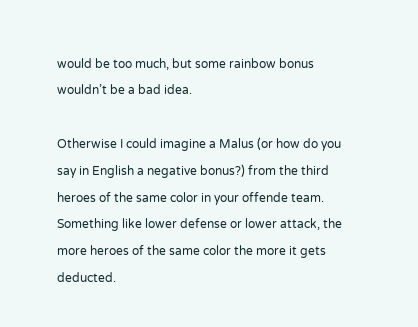would be too much, but some rainbow bonus wouldn’t be a bad idea.

Otherwise I could imagine a Malus (or how do you say in English a negative bonus?) from the third heroes of the same color in your offende team.
Something like lower defense or lower attack, the more heroes of the same color the more it gets deducted.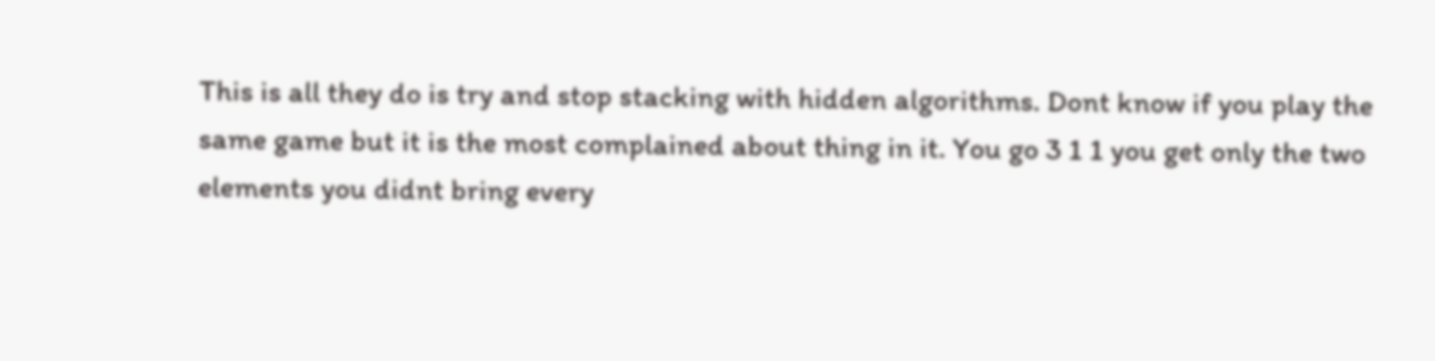This is all they do is try and stop stacking with hidden algorithms. Dont know if you play the same game but it is the most complained about thing in it. You go 3 1 1 you get only the two elements you didnt bring every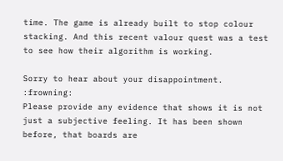time. The game is already built to stop colour stacking. And this recent valour quest was a test to see how their algorithm is working.

Sorry to hear about your disappointment. :frowning:
Please provide any evidence that shows it is not just a subjective feeling. It has been shown before, that boards are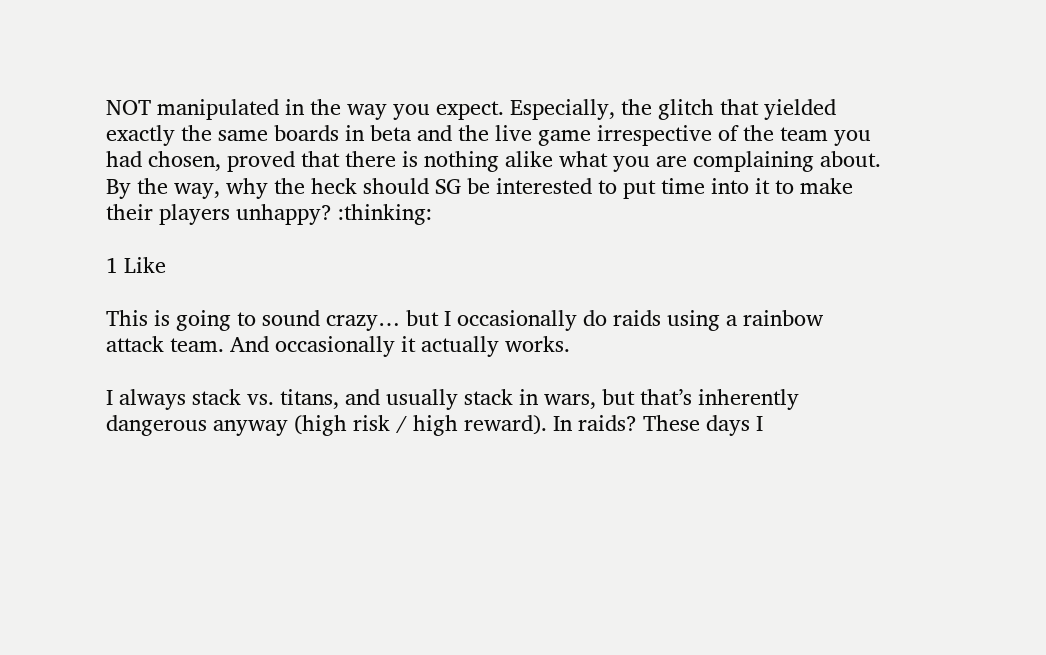NOT manipulated in the way you expect. Especially, the glitch that yielded exactly the same boards in beta and the live game irrespective of the team you had chosen, proved that there is nothing alike what you are complaining about.
By the way, why the heck should SG be interested to put time into it to make their players unhappy? :thinking:

1 Like

This is going to sound crazy… but I occasionally do raids using a rainbow attack team. And occasionally it actually works.

I always stack vs. titans, and usually stack in wars, but that’s inherently dangerous anyway (high risk / high reward). In raids? These days I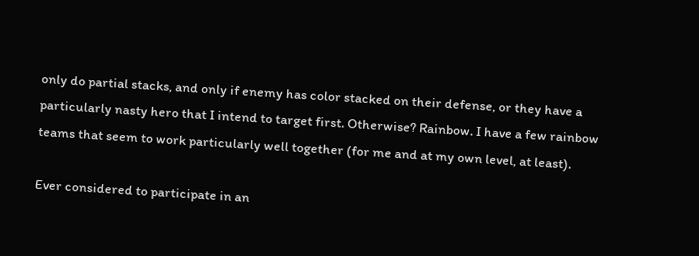only do partial stacks, and only if enemy has color stacked on their defense, or they have a particularly nasty hero that I intend to target first. Otherwise? Rainbow. I have a few rainbow teams that seem to work particularly well together (for me and at my own level, at least).

Ever considered to participate in an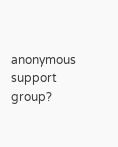anonymous support group?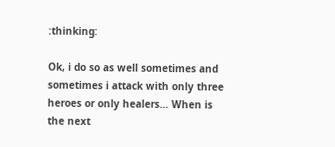:thinking:

Ok, i do so as well sometimes and sometimes i attack with only three heroes or only healers… When is the next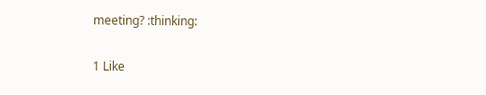meeting? :thinking:

1 Like